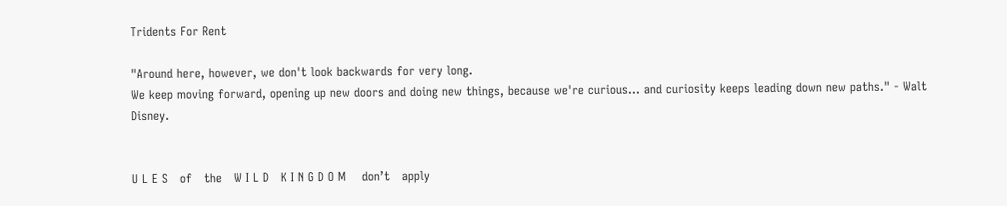Tridents For Rent

"Around here, however, we don't look backwards for very long.
We keep moving forward, opening up new doors and doing new things, because we're curious... and curiosity keeps leading down new paths." - Walt Disney.


U L E S   of   the   W I L D   K I N G D O M    don’t   apply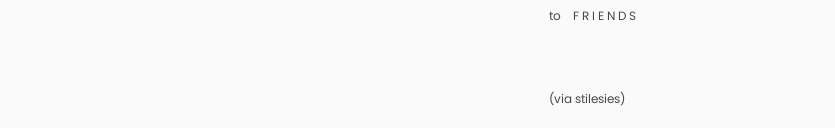to    F R I E N D S


(via stilesies)